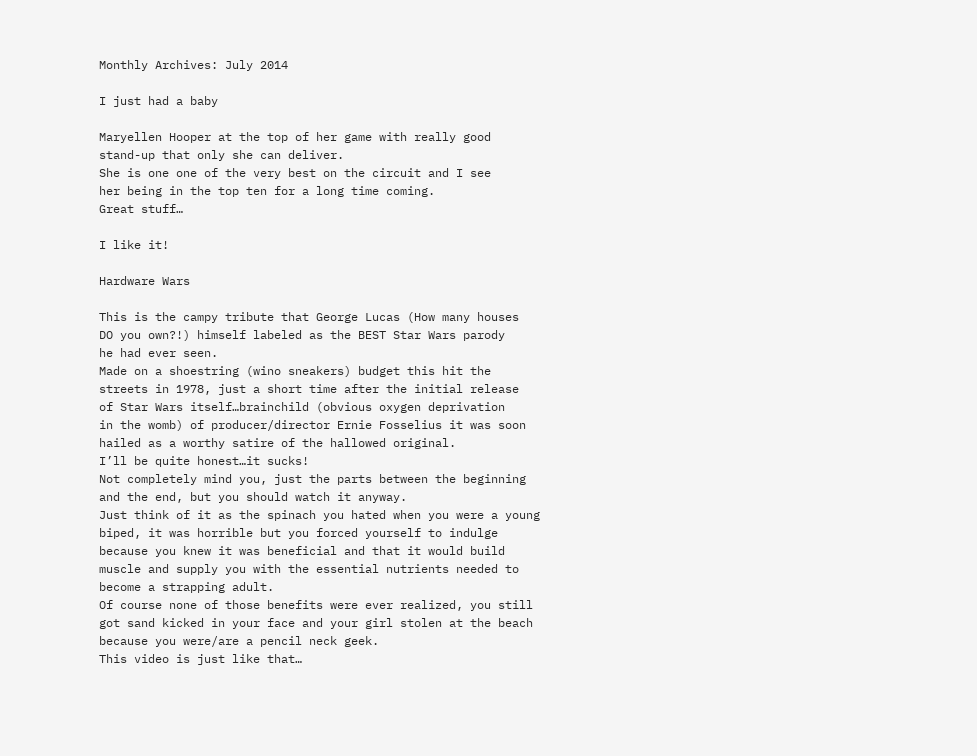Monthly Archives: July 2014

I just had a baby

Maryellen Hooper at the top of her game with really good
stand-up that only she can deliver.
She is one one of the very best on the circuit and I see
her being in the top ten for a long time coming.
Great stuff…

I like it!

Hardware Wars

This is the campy tribute that George Lucas (How many houses
DO you own?!) himself labeled as the BEST Star Wars parody
he had ever seen.
Made on a shoestring (wino sneakers) budget this hit the
streets in 1978, just a short time after the initial release
of Star Wars itself…brainchild (obvious oxygen deprivation
in the womb) of producer/director Ernie Fosselius it was soon
hailed as a worthy satire of the hallowed original.
I’ll be quite honest…it sucks!
Not completely mind you, just the parts between the beginning
and the end, but you should watch it anyway.
Just think of it as the spinach you hated when you were a young
biped, it was horrible but you forced yourself to indulge
because you knew it was beneficial and that it would build
muscle and supply you with the essential nutrients needed to
become a strapping adult.
Of course none of those benefits were ever realized, you still
got sand kicked in your face and your girl stolen at the beach
because you were/are a pencil neck geek.
This video is just like that…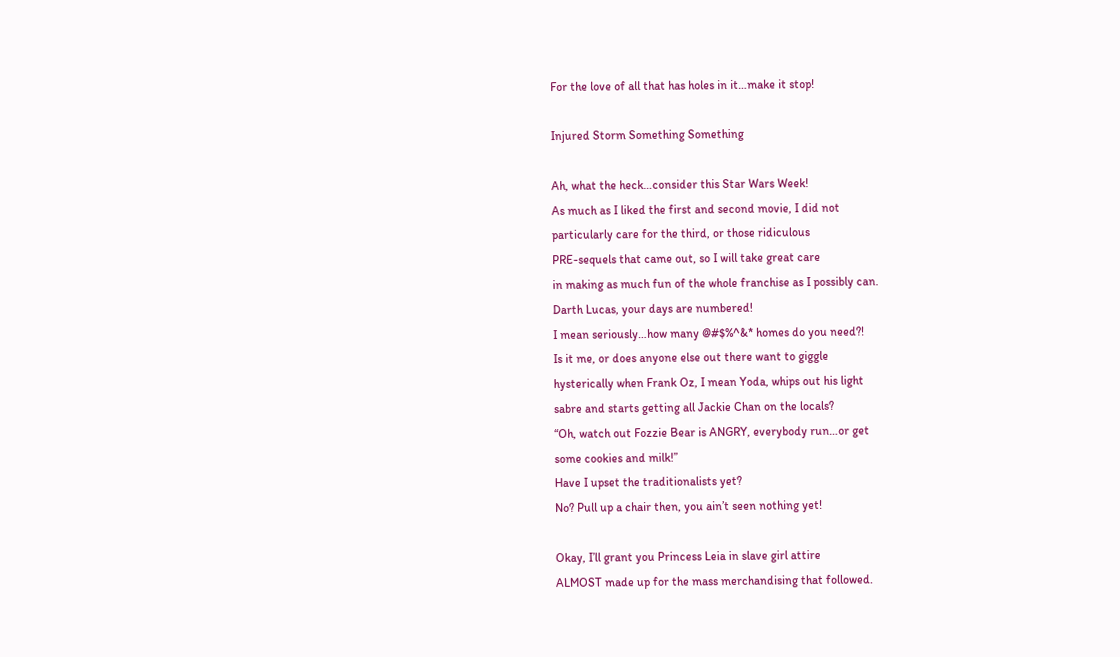For the love of all that has holes in it…make it stop!

Injured Storm Something Something

Ah, what the heck…consider this Star Wars Week!
As much as I liked the first and second movie, I did not
particularly care for the third, or those ridiculous
PRE-sequels that came out, so I will take great care
in making as much fun of the whole franchise as I possibly can.
Darth Lucas, your days are numbered!
I mean seriously…how many @#$%^&* homes do you need?!
Is it me, or does anyone else out there want to giggle
hysterically when Frank Oz, I mean Yoda, whips out his light
sabre and starts getting all Jackie Chan on the locals?
“Oh, watch out Fozzie Bear is ANGRY, everybody run…or get
some cookies and milk!”
Have I upset the traditionalists yet?
No? Pull up a chair then, you ain’t seen nothing yet!

Okay, I’ll grant you Princess Leia in slave girl attire
ALMOST made up for the mass merchandising that followed.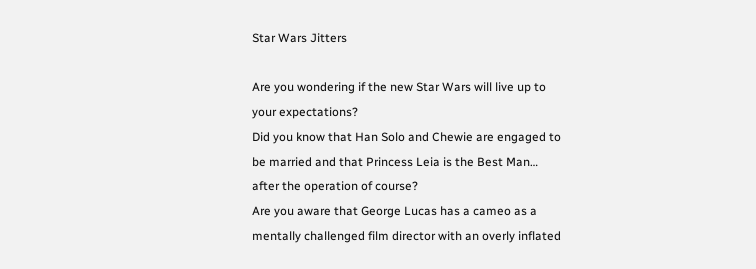Star Wars Jitters

Are you wondering if the new Star Wars will live up to
your expectations?
Did you know that Han Solo and Chewie are engaged to
be married and that Princess Leia is the Best Man…
after the operation of course?
Are you aware that George Lucas has a cameo as a
mentally challenged film director with an overly inflated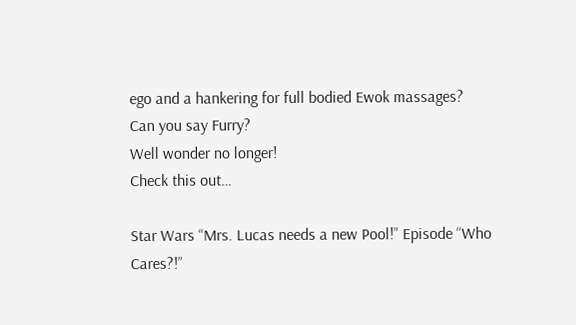ego and a hankering for full bodied Ewok massages?
Can you say Furry?
Well wonder no longer!
Check this out…

Star Wars “Mrs. Lucas needs a new Pool!” Episode “Who Cares?!”